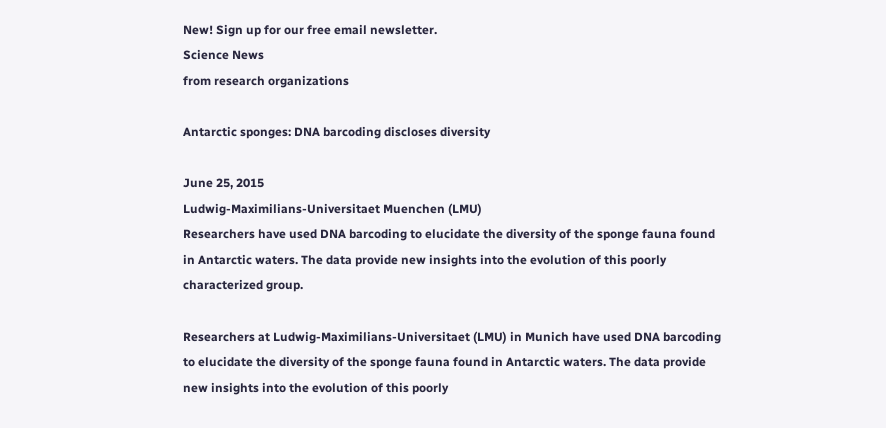New! Sign up for our free email newsletter.
Science News
from research organizations

Antarctic sponges: DNA barcoding discloses diversity

June 25, 2015
Ludwig-Maximilians-Universitaet Muenchen (LMU)
Researchers have used DNA barcoding to elucidate the diversity of the sponge fauna found in Antarctic waters. The data provide new insights into the evolution of this poorly characterized group.

Researchers at Ludwig-Maximilians-Universitaet (LMU) in Munich have used DNA barcoding to elucidate the diversity of the sponge fauna found in Antarctic waters. The data provide new insights into the evolution of this poorly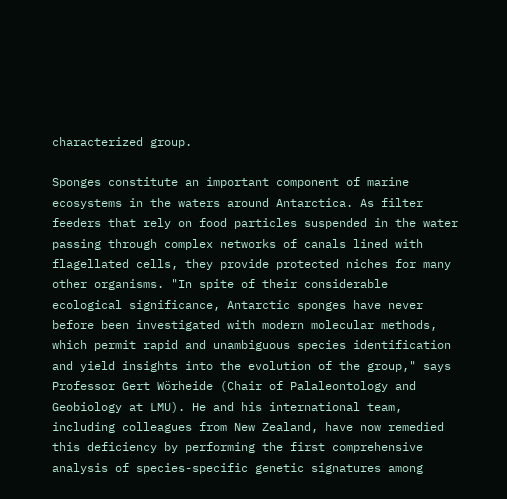characterized group.

Sponges constitute an important component of marine ecosystems in the waters around Antarctica. As filter feeders that rely on food particles suspended in the water passing through complex networks of canals lined with flagellated cells, they provide protected niches for many other organisms. "In spite of their considerable ecological significance, Antarctic sponges have never before been investigated with modern molecular methods, which permit rapid and unambiguous species identification and yield insights into the evolution of the group," says Professor Gert Wörheide (Chair of Palaleontology and Geobiology at LMU). He and his international team, including colleagues from New Zealand, have now remedied this deficiency by performing the first comprehensive analysis of species-specific genetic signatures among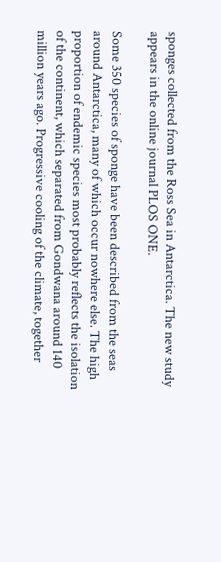sponges collected from the Ross Sea in Antarctica. The new study appears in the online journal PLOS ONE.

Some 350 species of sponge have been described from the seas around Antarctica, many of which occur nowhere else. The high proportion of endemic species most probably reflects the isolation of the continent, which separated from Gondwana around 140 million years ago. Progressive cooling of the climate, together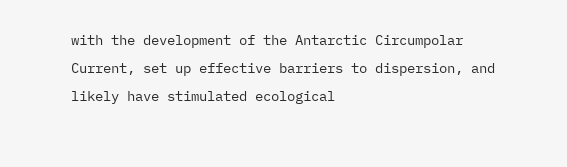with the development of the Antarctic Circumpolar Current, set up effective barriers to dispersion, and likely have stimulated ecological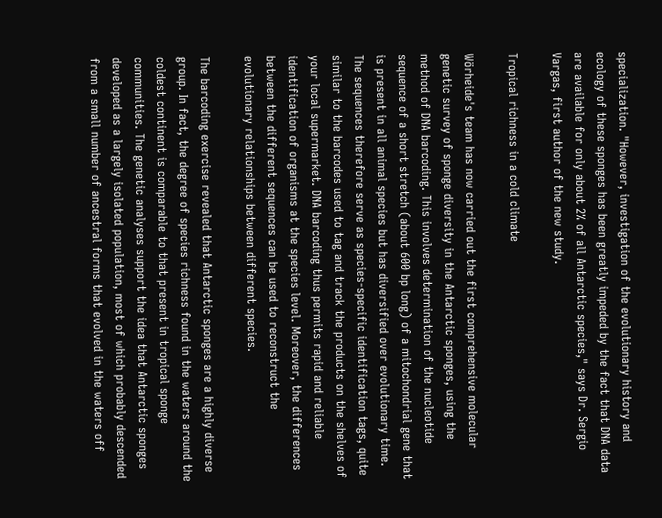specialization. "However, investigation of the evolutionary history and ecology of these sponges has been greatly impeded by the fact that DNA data are available for only about 2% of all Antarctic species," says Dr. Sergio Vargas, first author of the new study.

Tropical richness in a cold climate

Wörheide's team has now carried out the first comprehensive molecular genetic survey of sponge diversity in the Antarctic sponges, using the method of DNA barcoding. This involves determination of the nucleotide sequence of a short stretch (about 600 bp long) of a mitochondrial gene that is present in all animal species but has diversified over evolutionary time. The sequences therefore serve as species-specific identification tags, quite similar to the barcodes used to tag and track the products on the shelves of your local supermarket. DNA barcoding thus permits rapid and reliable identification of organisms at the species level. Moreover, the differences between the different sequences can be used to reconstruct the evolutionary relationships between different species.

The barcoding exercise revealed that Antarctic sponges are a highly diverse group. In fact, the degree of species richness found in the waters around the coldest continent is comparable to that present in tropical sponge communities. The genetic analyses support the idea that Antarctic sponges developed as a largely isolated population, most of which probably descended from a small number of ancestral forms that evolved in the waters off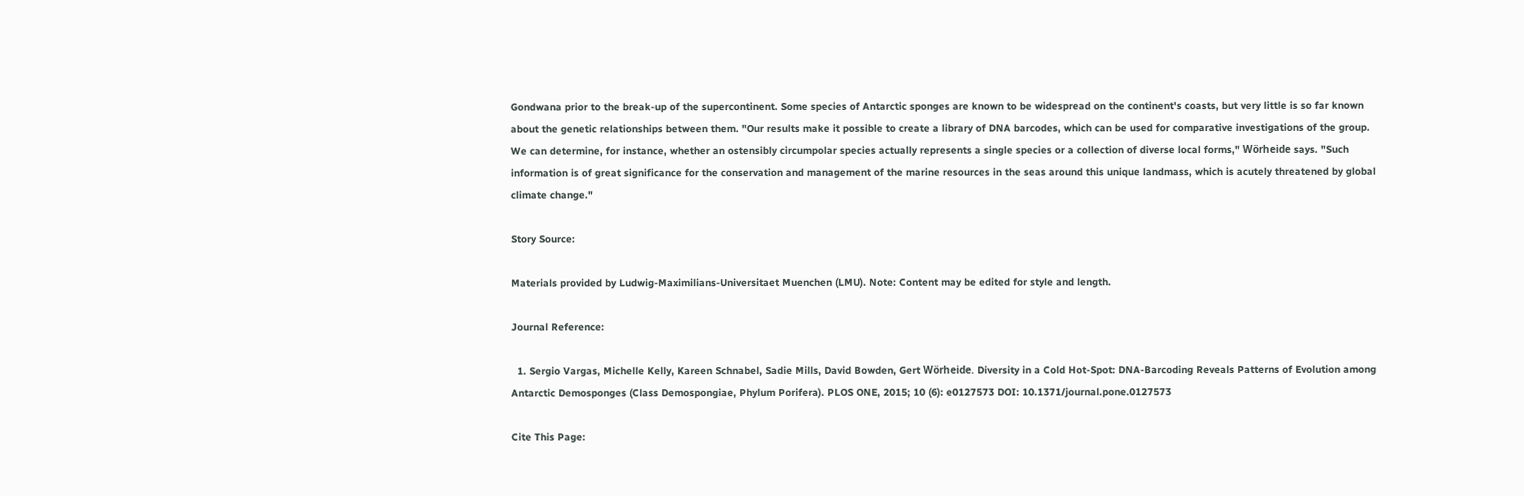Gondwana prior to the break-up of the supercontinent. Some species of Antarctic sponges are known to be widespread on the continent's coasts, but very little is so far known about the genetic relationships between them. "Our results make it possible to create a library of DNA barcodes, which can be used for comparative investigations of the group. We can determine, for instance, whether an ostensibly circumpolar species actually represents a single species or a collection of diverse local forms," Wörheide says. "Such information is of great significance for the conservation and management of the marine resources in the seas around this unique landmass, which is acutely threatened by global climate change."

Story Source:

Materials provided by Ludwig-Maximilians-Universitaet Muenchen (LMU). Note: Content may be edited for style and length.

Journal Reference:

  1. Sergio Vargas, Michelle Kelly, Kareen Schnabel, Sadie Mills, David Bowden, Gert Wörheide. Diversity in a Cold Hot-Spot: DNA-Barcoding Reveals Patterns of Evolution among Antarctic Demosponges (Class Demospongiae, Phylum Porifera). PLOS ONE, 2015; 10 (6): e0127573 DOI: 10.1371/journal.pone.0127573

Cite This Page: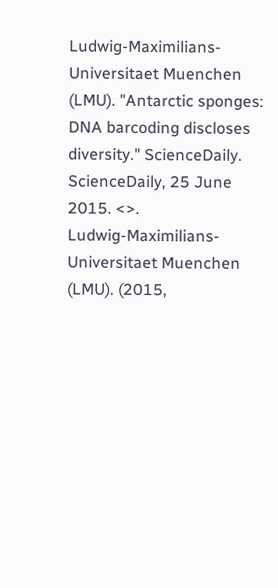Ludwig-Maximilians-Universitaet Muenchen (LMU). "Antarctic sponges: DNA barcoding discloses diversity." ScienceDaily. ScienceDaily, 25 June 2015. <>.
Ludwig-Maximilians-Universitaet Muenchen (LMU). (2015,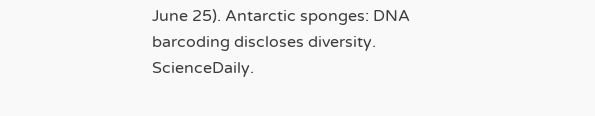June 25). Antarctic sponges: DNA barcoding discloses diversity. ScienceDaily.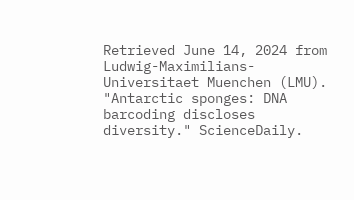Retrieved June 14, 2024 from
Ludwig-Maximilians-Universitaet Muenchen (LMU). "Antarctic sponges: DNA barcoding discloses diversity." ScienceDaily.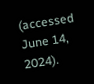(accessed June 14, 2024).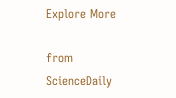Explore More

from ScienceDaily